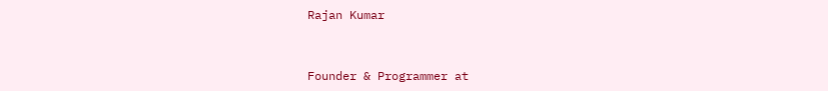Rajan Kumar


Founder & Programmer at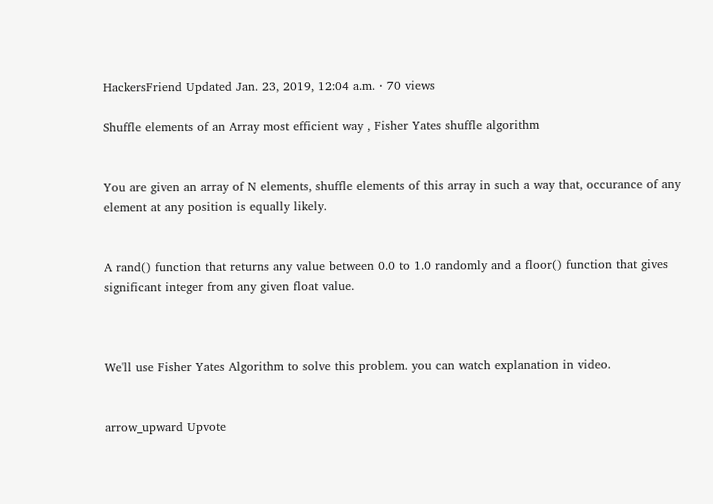HackersFriend Updated Jan. 23, 2019, 12:04 a.m. ⋅ 70 views

Shuffle elements of an Array most efficient way , Fisher Yates shuffle algorithm


You are given an array of N elements, shuffle elements of this array in such a way that, occurance of any element at any position is equally likely.


A rand() function that returns any value between 0.0 to 1.0 randomly and a floor() function that gives significant integer from any given float value.



We'll use Fisher Yates Algorithm to solve this problem. you can watch explanation in video.


arrow_upward Upvote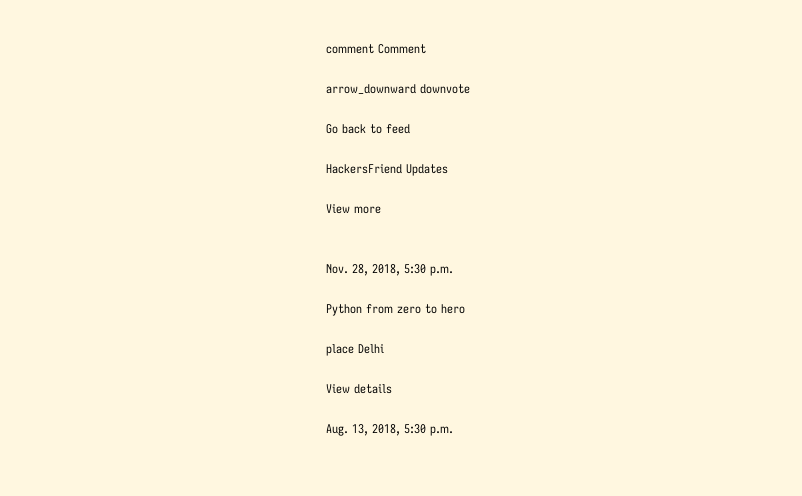comment Comment

arrow_downward downvote

Go back to feed

HackersFriend Updates

View more


Nov. 28, 2018, 5:30 p.m.

Python from zero to hero

place Delhi

View details

Aug. 13, 2018, 5:30 p.m.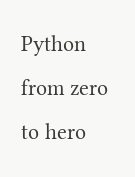Python from zero to hero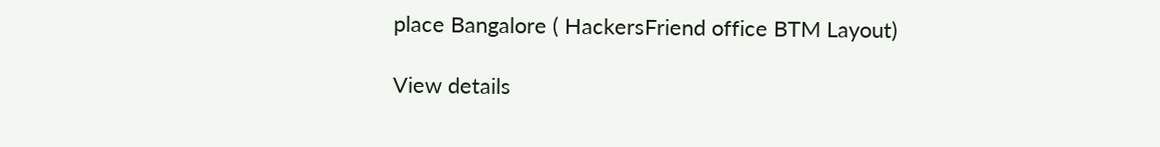place Bangalore ( HackersFriend office BTM Layout)

View details